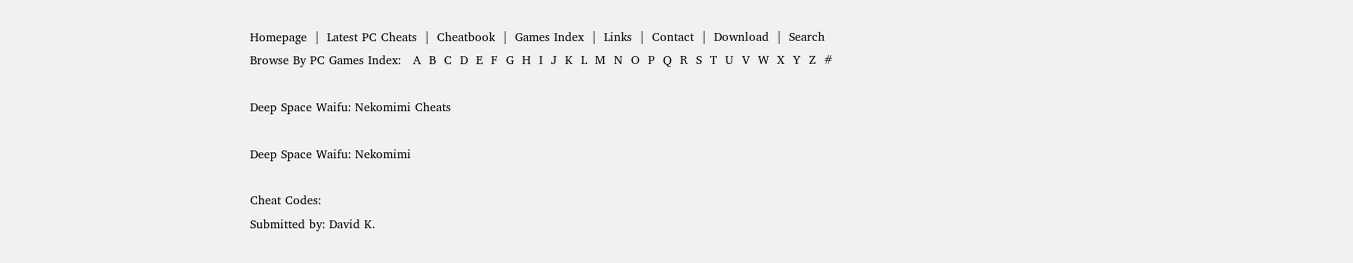Homepage  |  Latest PC Cheats  |  Cheatbook  |  Games Index  |  Links  |  Contact  |  Download  |  Search
Browse By PC Games Index:   A  B  C  D  E  F  G  H  I  J  K  L  M  N  O  P  Q  R  S  T  U  V  W  X  Y  Z  #

Deep Space Waifu: Nekomimi Cheats

Deep Space Waifu: Nekomimi

Cheat Codes:
Submitted by: David K.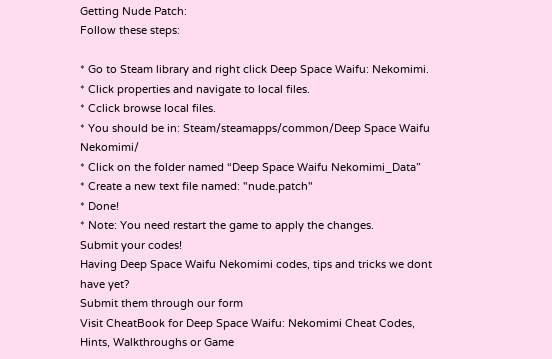Getting Nude Patch:
Follow these steps:

* Go to Steam library and right click Deep Space Waifu: Nekomimi.
* Click properties and navigate to local files.
* Cclick browse local files.
* You should be in: Steam/steamapps/common/Deep Space Waifu Nekomimi/
* Click on the folder named “Deep Space Waifu Nekomimi_Data”
* Create a new text file named: "nude.patch"
* Done!
* Note: You need restart the game to apply the changes.
Submit your codes!
Having Deep Space Waifu Nekomimi codes, tips and tricks we dont have yet?
Submit them through our form
Visit CheatBook for Deep Space Waifu: Nekomimi Cheat Codes, Hints, Walkthroughs or Game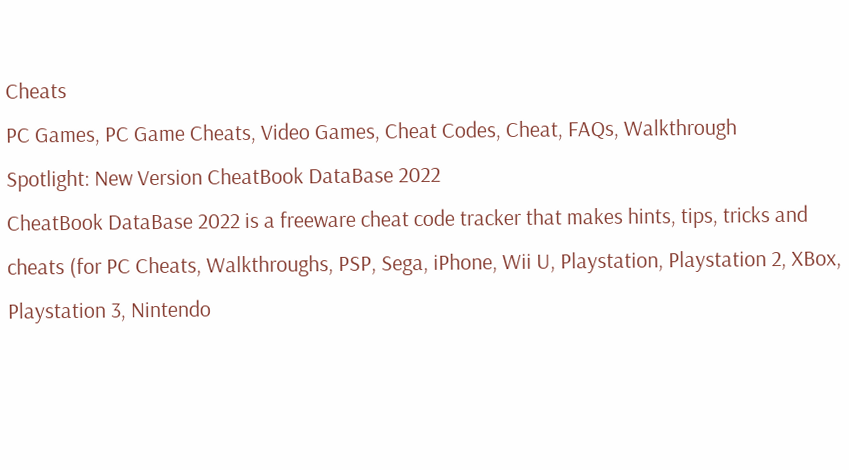Cheats
PC Games, PC Game Cheats, Video Games, Cheat Codes, Cheat, FAQs, Walkthrough
Spotlight: New Version CheatBook DataBase 2022
CheatBook DataBase 2022 is a freeware cheat code tracker that makes hints, tips, tricks and cheats (for PC Cheats, Walkthroughs, PSP, Sega, iPhone, Wii U, Playstation, Playstation 2, XBox, Playstation 3, Nintendo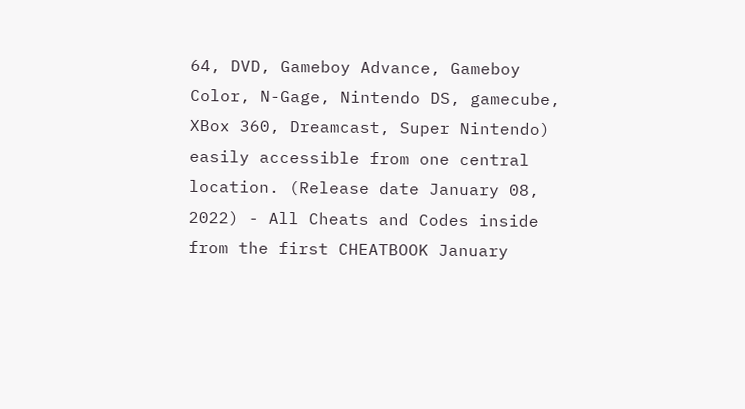64, DVD, Gameboy Advance, Gameboy Color, N-Gage, Nintendo DS, gamecube, XBox 360, Dreamcast, Super Nintendo) easily accessible from one central location. (Release date January 08, 2022) - All Cheats and Codes inside from the first CHEATBOOK January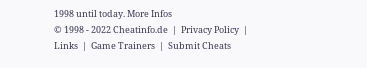1998 until today. More Infos
© 1998 - 2022 Cheatinfo.de  |  Privacy Policy  |  Links  |  Game Trainers  |  Submit Cheats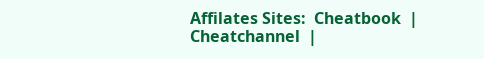Affilates Sites:  Cheatbook  |  Cheatchannel  |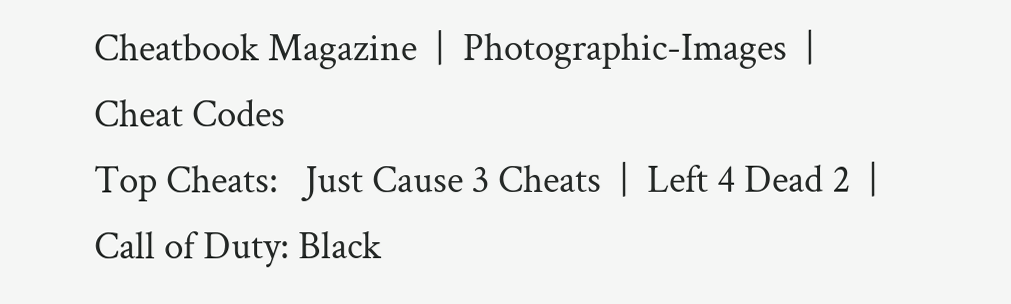Cheatbook Magazine  |  Photographic-Images  |  Cheat Codes
Top Cheats:   Just Cause 3 Cheats  |  Left 4 Dead 2  |  Call of Duty: Black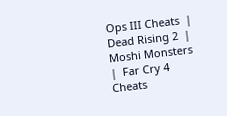Ops III Cheats  |  Dead Rising 2  |  Moshi Monsters  |  Far Cry 4 Cheats